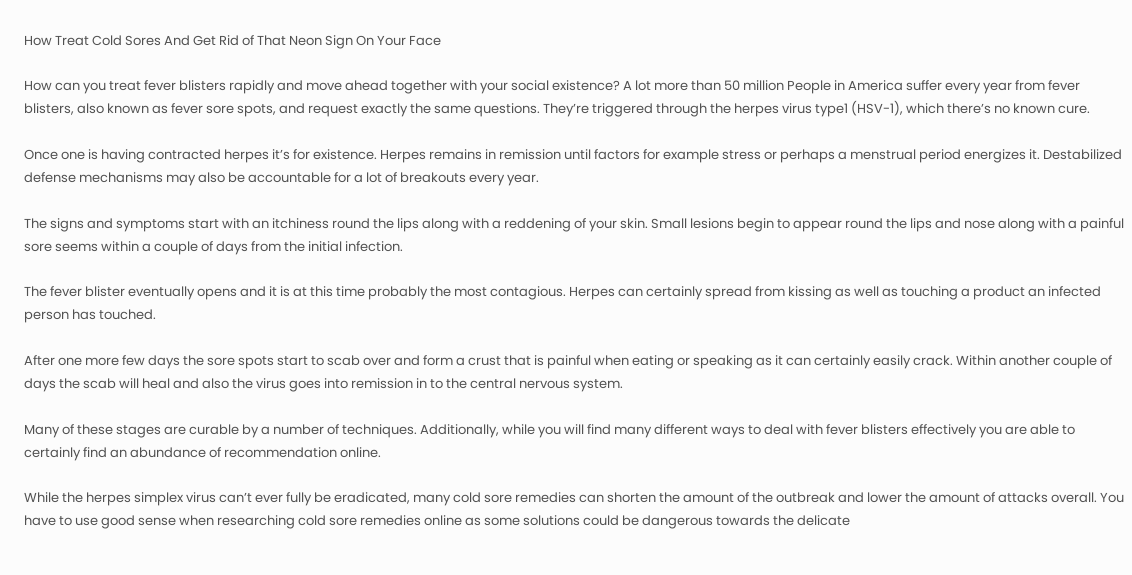How Treat Cold Sores And Get Rid of That Neon Sign On Your Face

How can you treat fever blisters rapidly and move ahead together with your social existence? A lot more than 50 million People in America suffer every year from fever blisters, also known as fever sore spots, and request exactly the same questions. They’re triggered through the herpes virus type1 (HSV-1), which there’s no known cure.

Once one is having contracted herpes it’s for existence. Herpes remains in remission until factors for example stress or perhaps a menstrual period energizes it. Destabilized defense mechanisms may also be accountable for a lot of breakouts every year.

The signs and symptoms start with an itchiness round the lips along with a reddening of your skin. Small lesions begin to appear round the lips and nose along with a painful sore seems within a couple of days from the initial infection.

The fever blister eventually opens and it is at this time probably the most contagious. Herpes can certainly spread from kissing as well as touching a product an infected person has touched.

After one more few days the sore spots start to scab over and form a crust that is painful when eating or speaking as it can certainly easily crack. Within another couple of days the scab will heal and also the virus goes into remission in to the central nervous system.

Many of these stages are curable by a number of techniques. Additionally, while you will find many different ways to deal with fever blisters effectively you are able to certainly find an abundance of recommendation online.

While the herpes simplex virus can’t ever fully be eradicated, many cold sore remedies can shorten the amount of the outbreak and lower the amount of attacks overall. You have to use good sense when researching cold sore remedies online as some solutions could be dangerous towards the delicate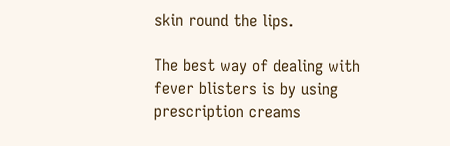skin round the lips.

The best way of dealing with fever blisters is by using prescription creams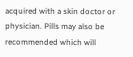acquired with a skin doctor or physician. Pills may also be recommended which will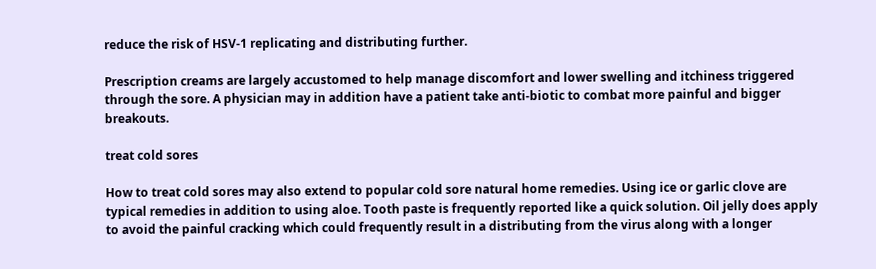reduce the risk of HSV-1 replicating and distributing further.

Prescription creams are largely accustomed to help manage discomfort and lower swelling and itchiness triggered through the sore. A physician may in addition have a patient take anti-biotic to combat more painful and bigger breakouts.

treat cold sores

How to treat cold sores may also extend to popular cold sore natural home remedies. Using ice or garlic clove are typical remedies in addition to using aloe. Tooth paste is frequently reported like a quick solution. Oil jelly does apply to avoid the painful cracking which could frequently result in a distributing from the virus along with a longer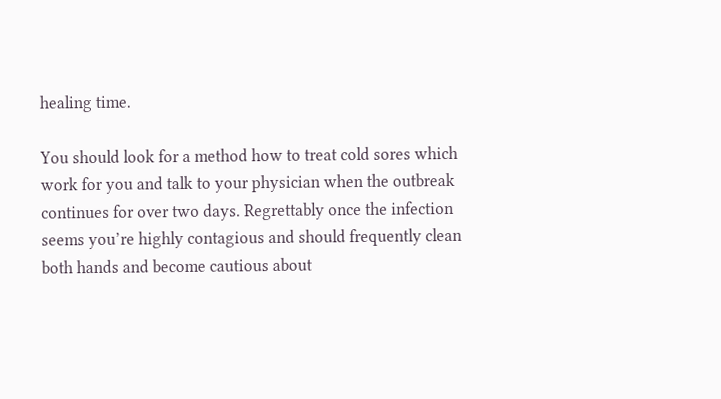healing time.

You should look for a method how to treat cold sores which work for you and talk to your physician when the outbreak continues for over two days. Regrettably once the infection seems you’re highly contagious and should frequently clean both hands and become cautious about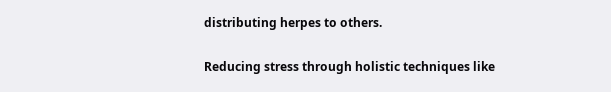distributing herpes to others.

Reducing stress through holistic techniques like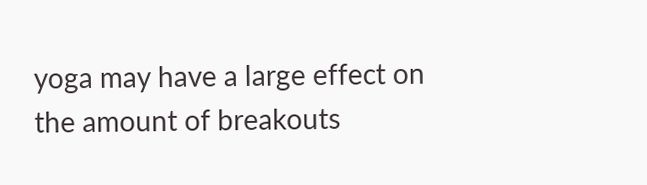yoga may have a large effect on the amount of breakouts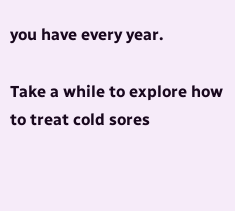you have every year.

Take a while to explore how to treat cold sores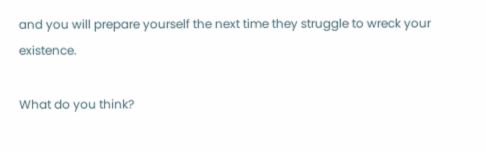and you will prepare yourself the next time they struggle to wreck your existence.

What do you think?